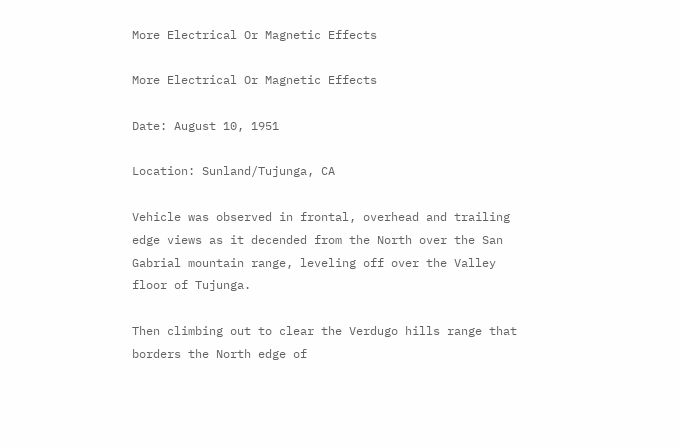More Electrical Or Magnetic Effects

More Electrical Or Magnetic Effects

Date: August 10, 1951

Location: Sunland/Tujunga, CA

Vehicle was observed in frontal, overhead and trailing edge views as it decended from the North over the San Gabrial mountain range, leveling off over the Valley floor of Tujunga.

Then climbing out to clear the Verdugo hills range that borders the North edge of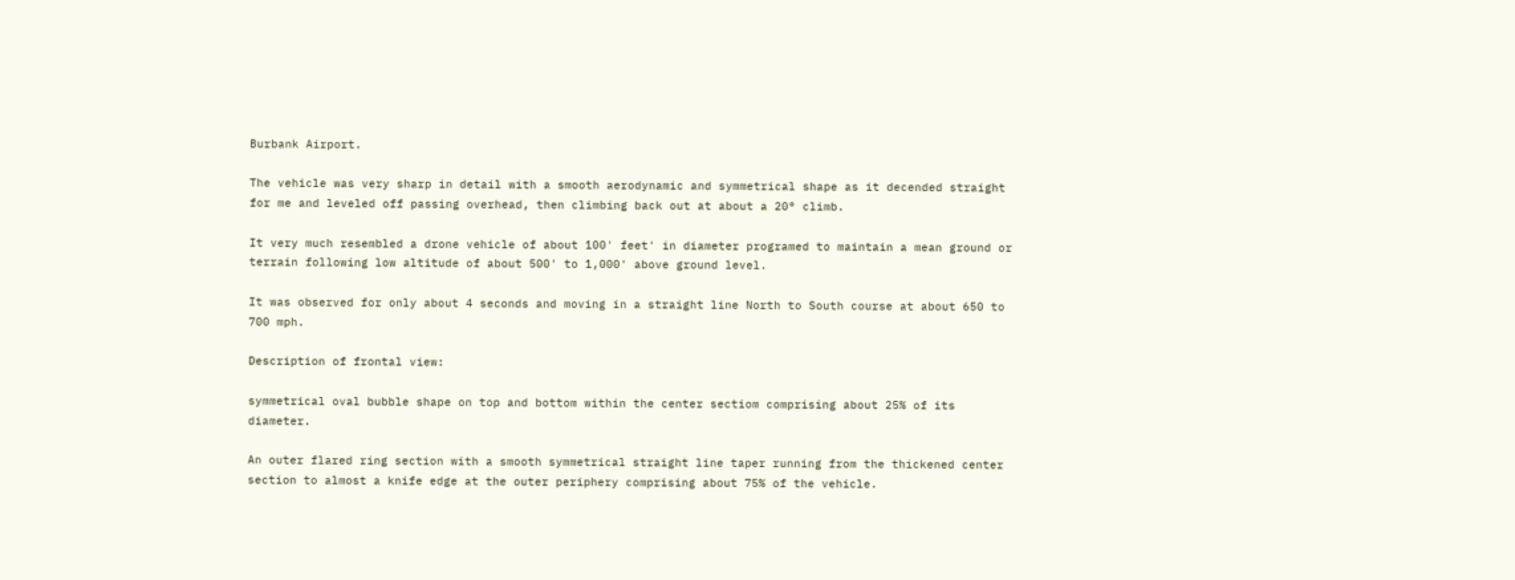Burbank Airport.

The vehicle was very sharp in detail with a smooth aerodynamic and symmetrical shape as it decended straight for me and leveled off passing overhead, then climbing back out at about a 20° climb.

It very much resembled a drone vehicle of about 100' feet' in diameter programed to maintain a mean ground or terrain following low altitude of about 500' to 1,000' above ground level.

It was observed for only about 4 seconds and moving in a straight line North to South course at about 650 to 700 mph.

Description of frontal view:

symmetrical oval bubble shape on top and bottom within the center sectiom comprising about 25% of its diameter.

An outer flared ring section with a smooth symmetrical straight line taper running from the thickened center section to almost a knife edge at the outer periphery comprising about 75% of the vehicle.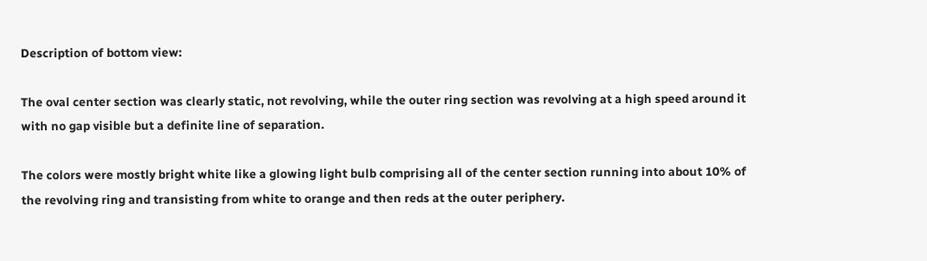Description of bottom view:

The oval center section was clearly static, not revolving, while the outer ring section was revolving at a high speed around it with no gap visible but a definite line of separation.

The colors were mostly bright white like a glowing light bulb comprising all of the center section running into about 10% of the revolving ring and transisting from white to orange and then reds at the outer periphery.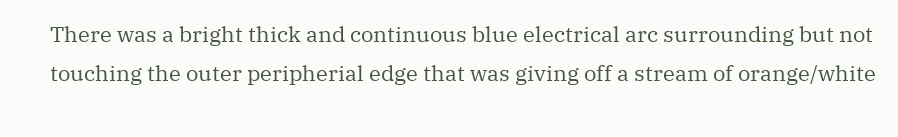There was a bright thick and continuous blue electrical arc surrounding but not touching the outer peripherial edge that was giving off a stream of orange/white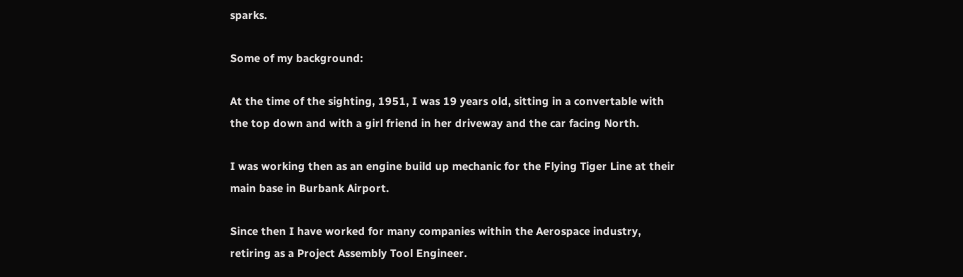sparks.

Some of my background:

At the time of the sighting, 1951, I was 19 years old, sitting in a convertable with the top down and with a girl friend in her driveway and the car facing North.

I was working then as an engine build up mechanic for the Flying Tiger Line at their main base in Burbank Airport.

Since then I have worked for many companies within the Aerospace industry, retiring as a Project Assembly Tool Engineer.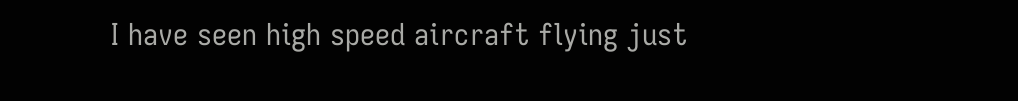I have seen high speed aircraft flying just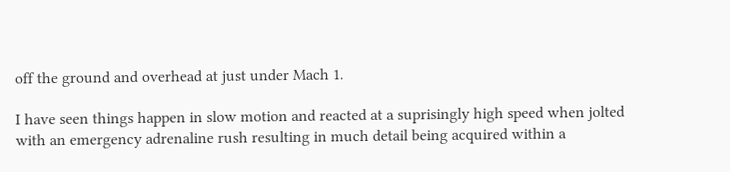off the ground and overhead at just under Mach 1.

I have seen things happen in slow motion and reacted at a suprisingly high speed when jolted with an emergency adrenaline rush resulting in much detail being acquired within a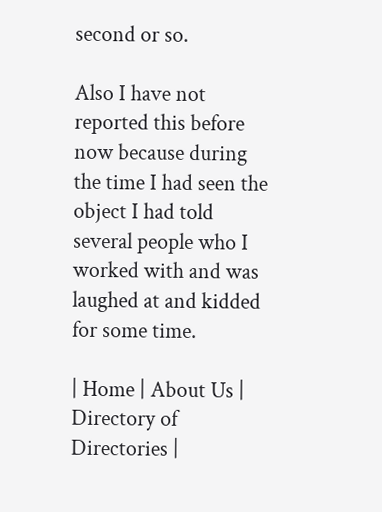second or so.

Also I have not reported this before now because during the time I had seen the object I had told several people who I worked with and was laughed at and kidded for some time.

| Home | About Us | Directory of Directories |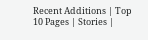Recent Additions | Top 10 Pages | Stories |